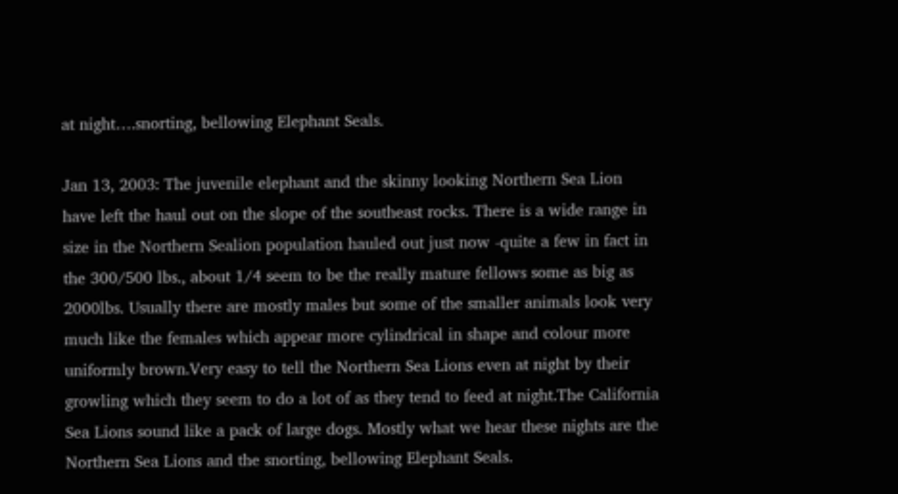at night….snorting, bellowing Elephant Seals.

Jan 13, 2003: The juvenile elephant and the skinny looking Northern Sea Lion have left the haul out on the slope of the southeast rocks. There is a wide range in size in the Northern Sealion population hauled out just now -quite a few in fact in the 300/500 lbs., about 1/4 seem to be the really mature fellows some as big as 2000lbs. Usually there are mostly males but some of the smaller animals look very much like the females which appear more cylindrical in shape and colour more uniformly brown.Very easy to tell the Northern Sea Lions even at night by their growling which they seem to do a lot of as they tend to feed at night.The California Sea Lions sound like a pack of large dogs. Mostly what we hear these nights are the Northern Sea Lions and the snorting, bellowing Elephant Seals.